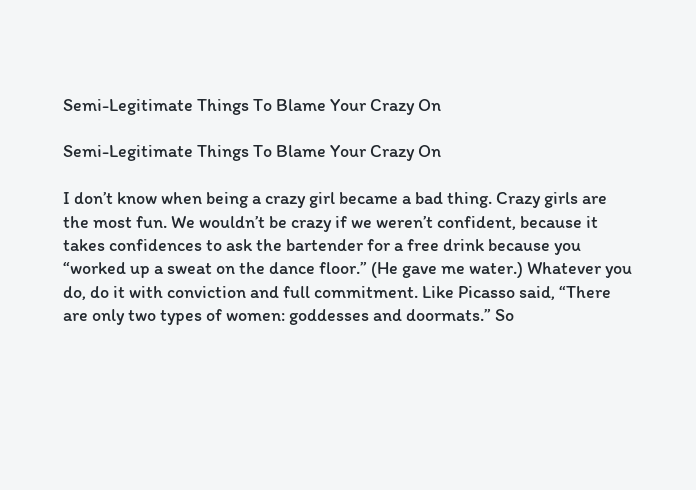Semi-Legitimate Things To Blame Your Crazy On

Semi-Legitimate Things To Blame Your Crazy On

I don’t know when being a crazy girl became a bad thing. Crazy girls are the most fun. We wouldn’t be crazy if we weren’t confident, because it takes confidences to ask the bartender for a free drink because you “worked up a sweat on the dance floor.” (He gave me water.) Whatever you do, do it with conviction and full commitment. Like Picasso said, “There are only two types of women: goddesses and doormats.” So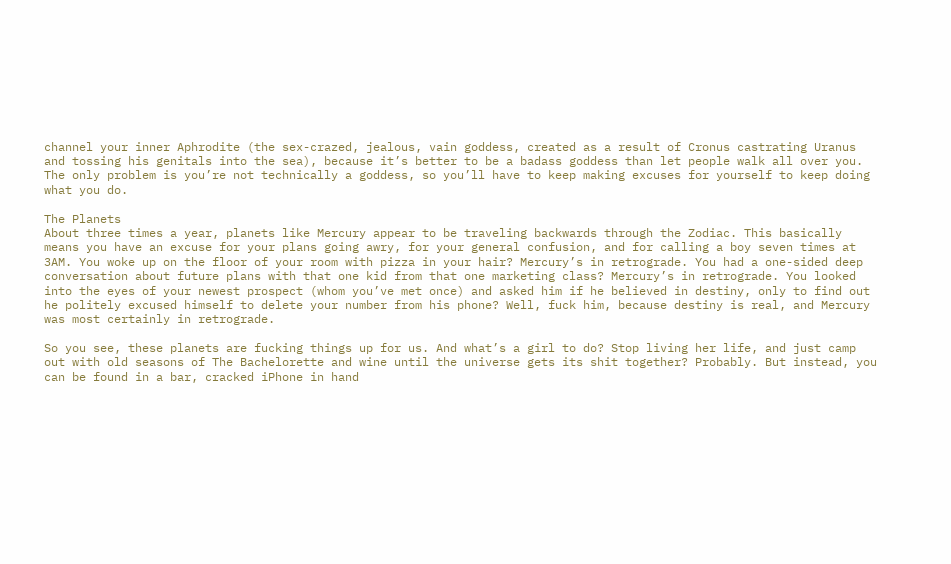channel your inner Aphrodite (the sex-crazed, jealous, vain goddess, created as a result of Cronus castrating Uranus and tossing his genitals into the sea), because it’s better to be a badass goddess than let people walk all over you. The only problem is you’re not technically a goddess, so you’ll have to keep making excuses for yourself to keep doing what you do.

The Planets
About three times a year, planets like Mercury appear to be traveling backwards through the Zodiac. This basically means you have an excuse for your plans going awry, for your general confusion, and for calling a boy seven times at 3AM. You woke up on the floor of your room with pizza in your hair? Mercury’s in retrograde. You had a one-sided deep conversation about future plans with that one kid from that one marketing class? Mercury’s in retrograde. You looked into the eyes of your newest prospect (whom you’ve met once) and asked him if he believed in destiny, only to find out he politely excused himself to delete your number from his phone? Well, fuck him, because destiny is real, and Mercury was most certainly in retrograde.

So you see, these planets are fucking things up for us. And what’s a girl to do? Stop living her life, and just camp out with old seasons of The Bachelorette and wine until the universe gets its shit together? Probably. But instead, you can be found in a bar, cracked iPhone in hand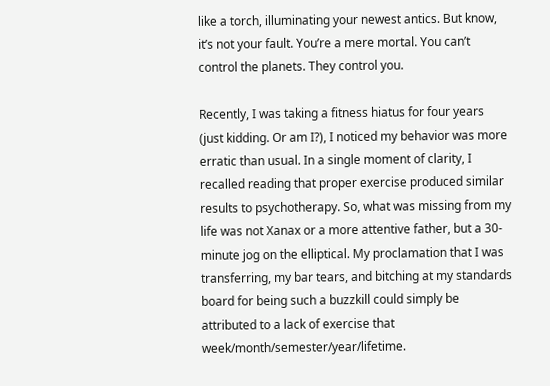like a torch, illuminating your newest antics. But know, it’s not your fault. You’re a mere mortal. You can’t control the planets. They control you.

Recently, I was taking a fitness hiatus for four years (just kidding. Or am I?), I noticed my behavior was more erratic than usual. In a single moment of clarity, I recalled reading that proper exercise produced similar results to psychotherapy. So, what was missing from my life was not Xanax or a more attentive father, but a 30-minute jog on the elliptical. My proclamation that I was transferring, my bar tears, and bitching at my standards board for being such a buzzkill could simply be attributed to a lack of exercise that week/month/semester/year/lifetime.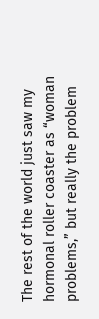The rest of the world just saw my hormonal roller coaster as “woman problems,” but really the problem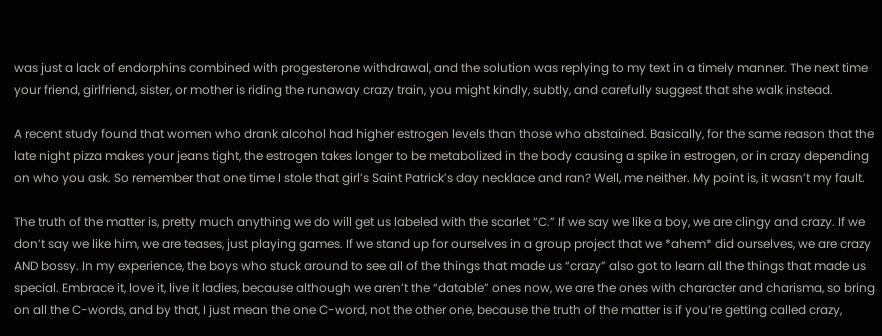was just a lack of endorphins combined with progesterone withdrawal, and the solution was replying to my text in a timely manner. The next time your friend, girlfriend, sister, or mother is riding the runaway crazy train, you might kindly, subtly, and carefully suggest that she walk instead.

A recent study found that women who drank alcohol had higher estrogen levels than those who abstained. Basically, for the same reason that the late night pizza makes your jeans tight, the estrogen takes longer to be metabolized in the body causing a spike in estrogen, or in crazy depending on who you ask. So remember that one time I stole that girl’s Saint Patrick’s day necklace and ran? Well, me neither. My point is, it wasn’t my fault.

The truth of the matter is, pretty much anything we do will get us labeled with the scarlet “C.” If we say we like a boy, we are clingy and crazy. If we don’t say we like him, we are teases, just playing games. If we stand up for ourselves in a group project that we *ahem* did ourselves, we are crazy AND bossy. In my experience, the boys who stuck around to see all of the things that made us “crazy” also got to learn all the things that made us special. Embrace it, love it, live it ladies, because although we aren’t the “datable” ones now, we are the ones with character and charisma, so bring on all the C-words, and by that, I just mean the one C-word, not the other one, because the truth of the matter is if you’re getting called crazy,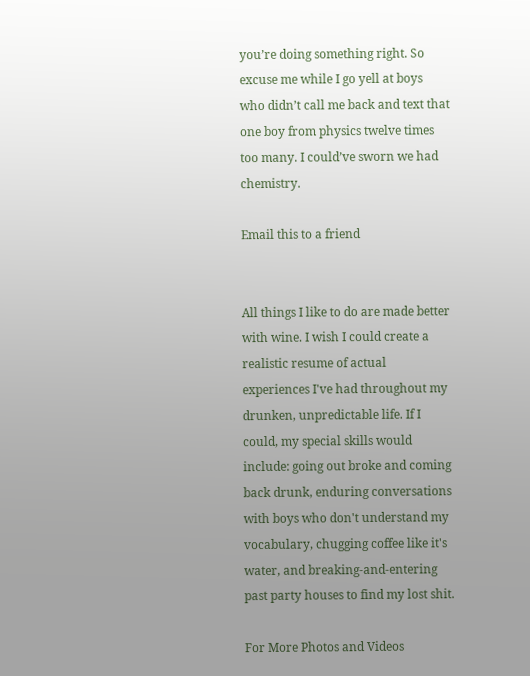you’re doing something right. So excuse me while I go yell at boys who didn’t call me back and text that one boy from physics twelve times too many. I could’ve sworn we had chemistry.

Email this to a friend


All things I like to do are made better with wine. I wish I could create a realistic resume of actual experiences I've had throughout my drunken, unpredictable life. If I could, my special skills would include: going out broke and coming back drunk, enduring conversations with boys who don't understand my vocabulary, chugging coffee like it's water, and breaking-and-entering past party houses to find my lost shit.

For More Photos and Videos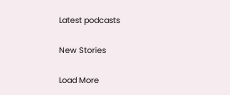Latest podcasts

New Stories

Load More